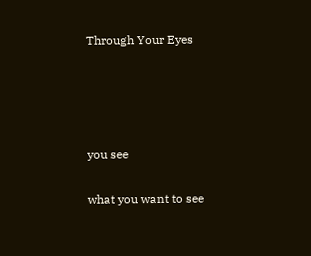Through Your Eyes




you see

what you want to see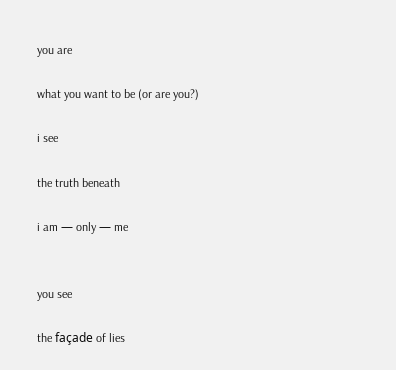you are

what you want to be (or are you?)

i see

the truth beneath

i am — only — me


you see

the façade of lies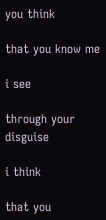you think

that you know me

i see

through your disguise

i think

that you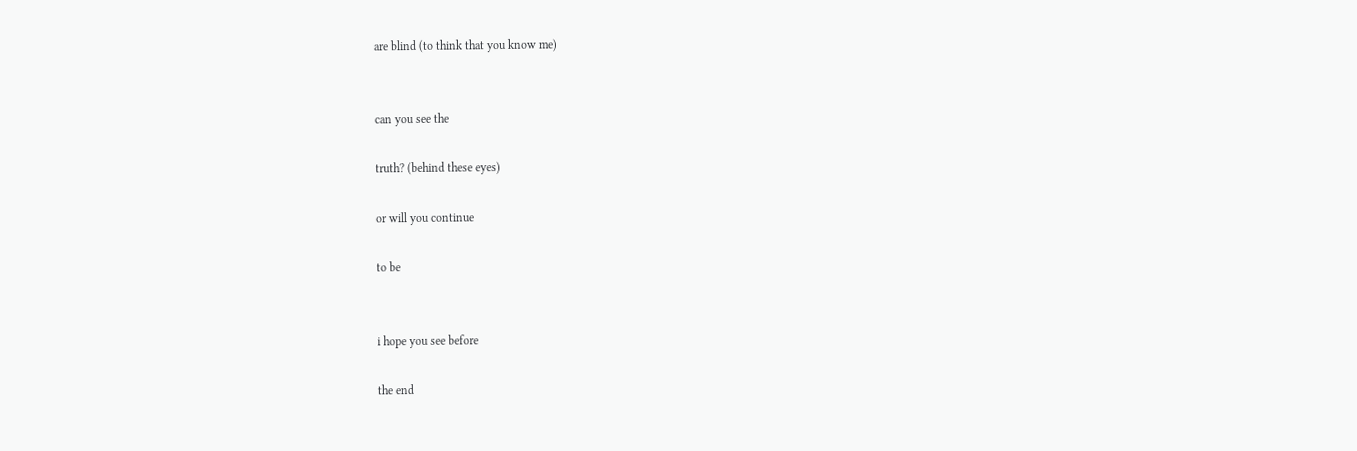are blind (to think that you know me)


can you see the

truth? (behind these eyes)

or will you continue

to be


i hope you see before

the end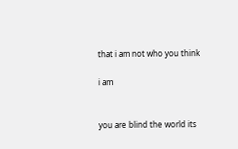that i am not who you think

i am


you are blind the world its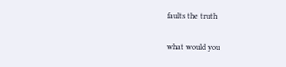faults the truth

what would you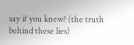say if you knew? (the truth behind these lies)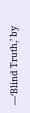—‘Blind Truth,’ by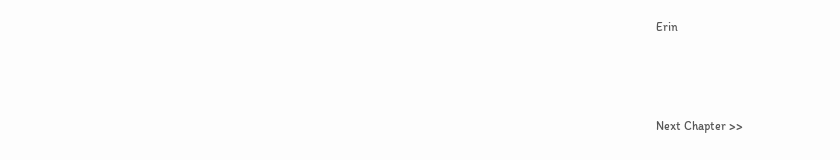Erin



Next Chapter >>